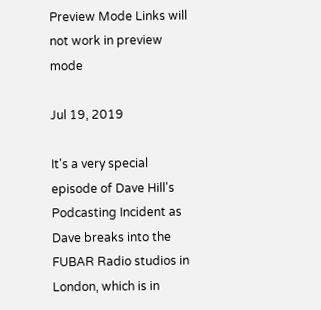Preview Mode Links will not work in preview mode

Jul 19, 2019

It's a very special episode of Dave Hill's Podcasting Incident as Dave breaks into the FUBAR Radio studios in London, which is in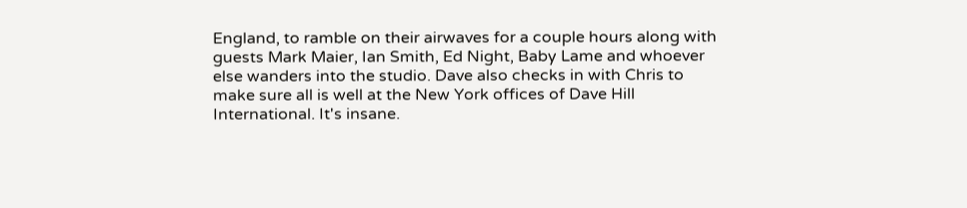England, to ramble on their airwaves for a couple hours along with guests Mark Maier, Ian Smith, Ed Night, Baby Lame and whoever else wanders into the studio. Dave also checks in with Chris to make sure all is well at the New York offices of Dave Hill International. It's insane.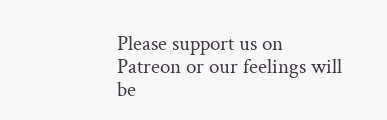Please support us on Patreon or our feelings will be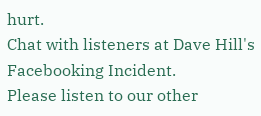hurt.
Chat with listeners at Dave Hill's Facebooking Incident.
Please listen to our other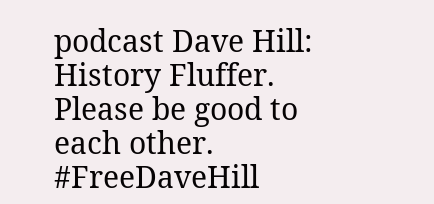podcast Dave Hill: History Fluffer.
Please be good to each other. #FreeDaveHill